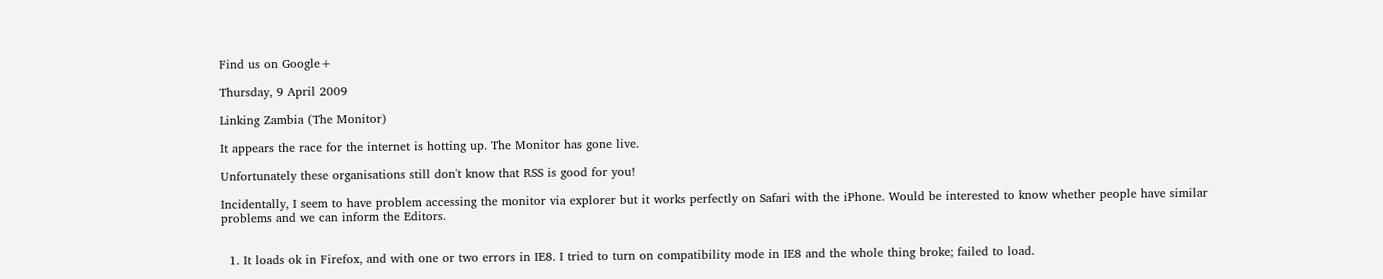Find us on Google+

Thursday, 9 April 2009

Linking Zambia (The Monitor)

It appears the race for the internet is hotting up. The Monitor has gone live.

Unfortunately these organisations still don't know that RSS is good for you!

Incidentally, I seem to have problem accessing the monitor via explorer but it works perfectly on Safari with the iPhone. Would be interested to know whether people have similar problems and we can inform the Editors.


  1. It loads ok in Firefox, and with one or two errors in IE8. I tried to turn on compatibility mode in IE8 and the whole thing broke; failed to load.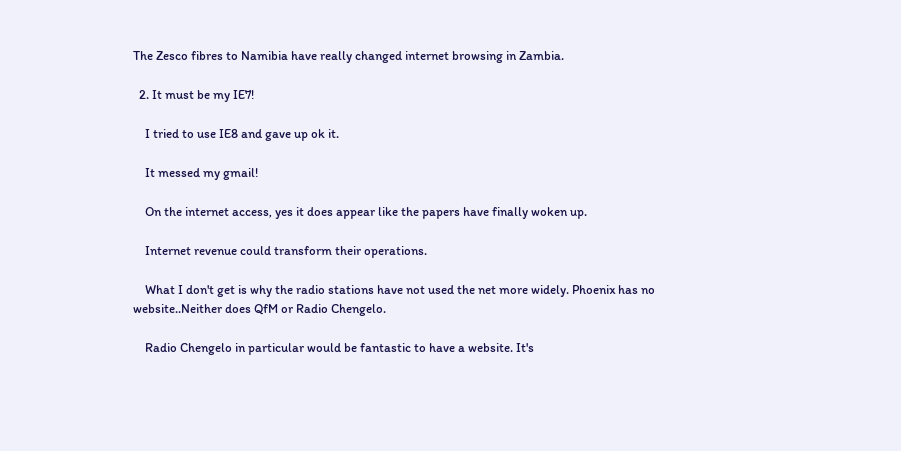The Zesco fibres to Namibia have really changed internet browsing in Zambia.

  2. It must be my IE7!

    I tried to use IE8 and gave up ok it.

    It messed my gmail!

    On the internet access, yes it does appear like the papers have finally woken up.

    Internet revenue could transform their operations.

    What I don't get is why the radio stations have not used the net more widely. Phoenix has no website..Neither does QfM or Radio Chengelo.

    Radio Chengelo in particular would be fantastic to have a website. It's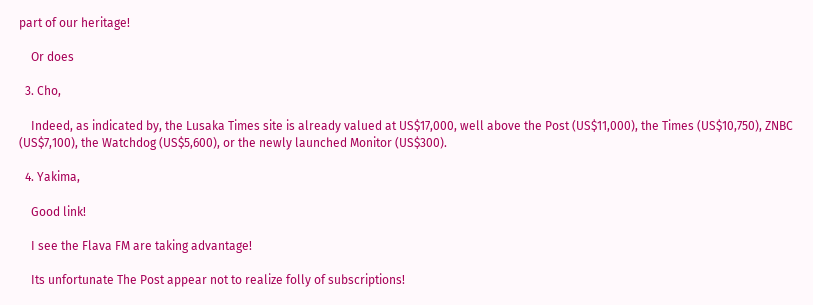part of our heritage!

    Or does

  3. Cho,

    Indeed, as indicated by, the Lusaka Times site is already valued at US$17,000, well above the Post (US$11,000), the Times (US$10,750), ZNBC (US$7,100), the Watchdog (US$5,600), or the newly launched Monitor (US$300).

  4. Yakima,

    Good link!

    I see the Flava FM are taking advantage!

    Its unfortunate The Post appear not to realize folly of subscriptions!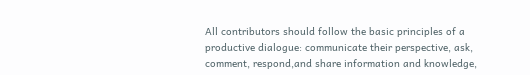All contributors should follow the basic principles of a productive dialogue: communicate their perspective, ask, comment, respond,and share information and knowledge,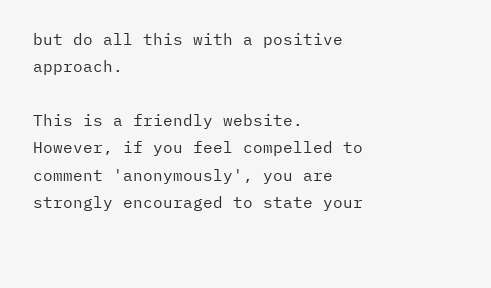but do all this with a positive approach.

This is a friendly website. However, if you feel compelled to comment 'anonymously', you are strongly encouraged to state your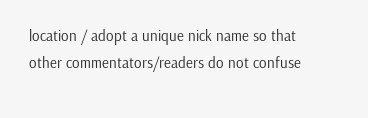location / adopt a unique nick name so that other commentators/readers do not confuse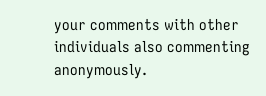your comments with other individuals also commenting anonymously.